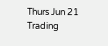Thurs Jun 21 Trading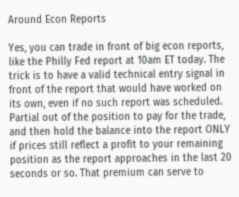Around Econ Reports

Yes, you can trade in front of big econ reports, like the Philly Fed report at 10am ET today. The trick is to have a valid technical entry signal in front of the report that would have worked on its own, even if no such report was scheduled. Partial out of the position to pay for the trade, and then hold the balance into the report ONLY if prices still reflect a profit to your remaining position as the report approaches in the last 20 seconds or so. That premium can serve to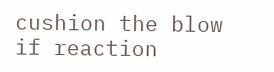cushion the blow if reaction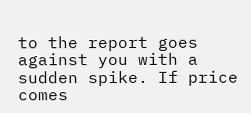to the report goes against you with a sudden spike. If price comes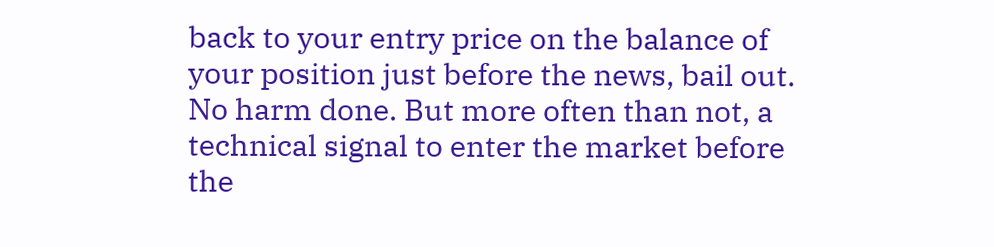back to your entry price on the balance of your position just before the news, bail out. No harm done. But more often than not, a technical signal to enter the market before the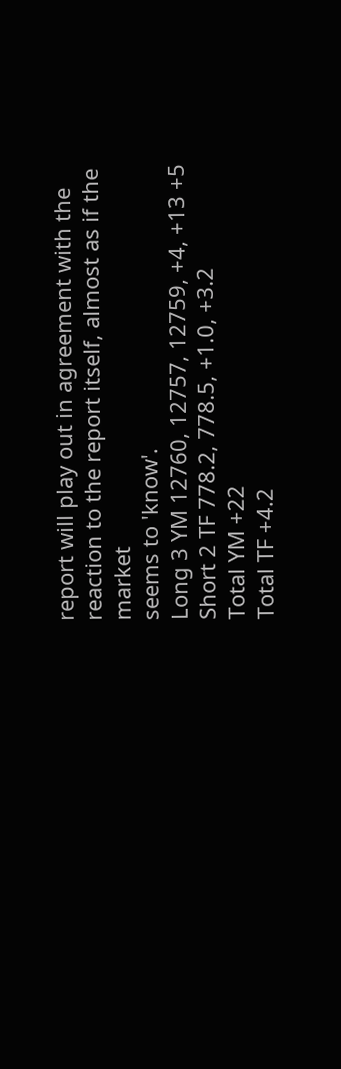report will play out in agreement with the reaction to the report itself, almost as if the market
seems to 'know'.
Long 3 YM 12760, 12757, 12759, +4, +13 +5
Short 2 TF 778.2, 778.5, +1.0, +3.2
Total YM +22
Total TF +4.2